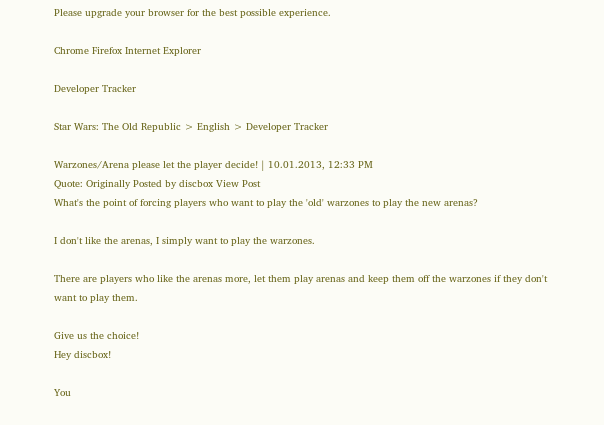Please upgrade your browser for the best possible experience.

Chrome Firefox Internet Explorer

Developer Tracker

Star Wars: The Old Republic > English > Developer Tracker

Warzones/Arena please let the player decide! | 10.01.2013, 12:33 PM
Quote: Originally Posted by discbox View Post
What's the point of forcing players who want to play the 'old' warzones to play the new arenas?

I don't like the arenas, I simply want to play the warzones.

There are players who like the arenas more, let them play arenas and keep them off the warzones if they don't want to play them.

Give us the choice!
Hey discbox!

You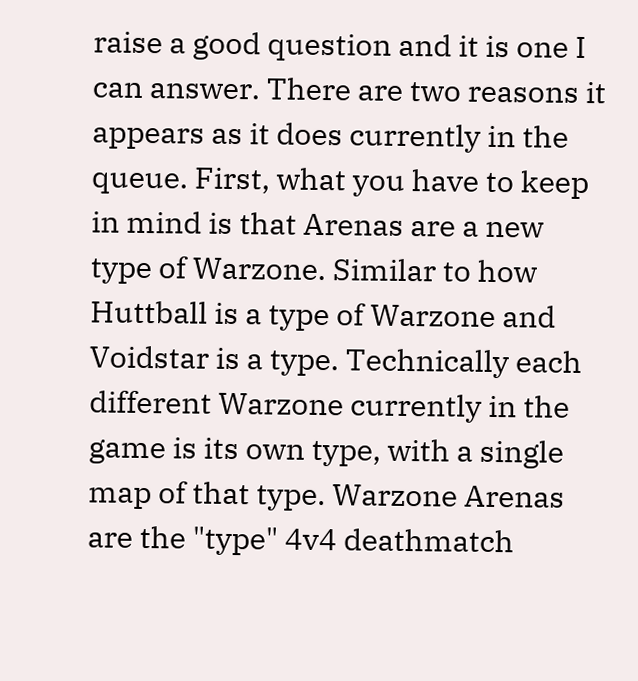raise a good question and it is one I can answer. There are two reasons it appears as it does currently in the queue. First, what you have to keep in mind is that Arenas are a new type of Warzone. Similar to how Huttball is a type of Warzone and Voidstar is a type. Technically each different Warzone currently in the game is its own type, with a single map of that type. Warzone Arenas are the "type" 4v4 deathmatch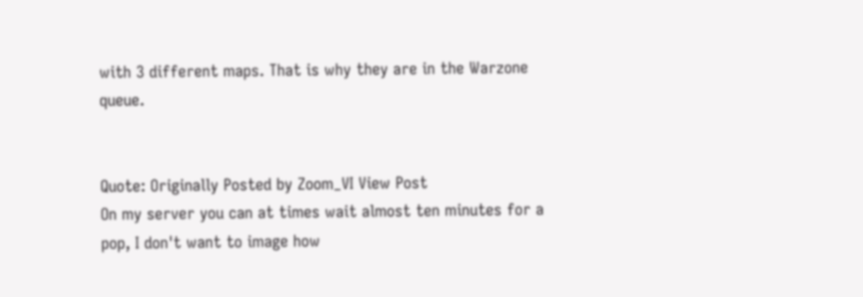with 3 different maps. That is why they are in the Warzone queue.


Quote: Originally Posted by Zoom_VI View Post
On my server you can at times wait almost ten minutes for a pop, I don't want to image how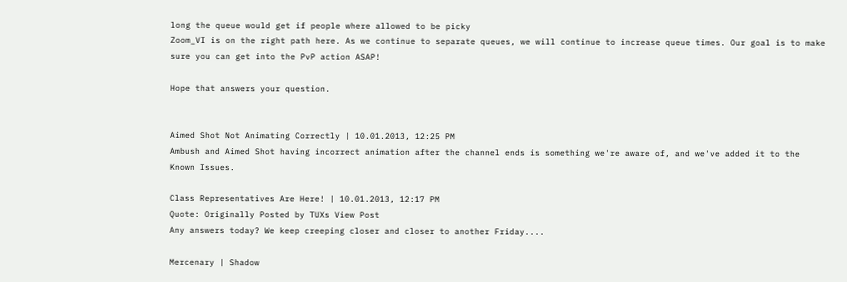long the queue would get if people where allowed to be picky
Zoom_VI is on the right path here. As we continue to separate queues, we will continue to increase queue times. Our goal is to make sure you can get into the PvP action ASAP!

Hope that answers your question.


Aimed Shot Not Animating Correctly | 10.01.2013, 12:25 PM
Ambush and Aimed Shot having incorrect animation after the channel ends is something we're aware of, and we've added it to the Known Issues.

Class Representatives Are Here! | 10.01.2013, 12:17 PM
Quote: Originally Posted by TUXs View Post
Any answers today? We keep creeping closer and closer to another Friday....

Mercenary | Shadow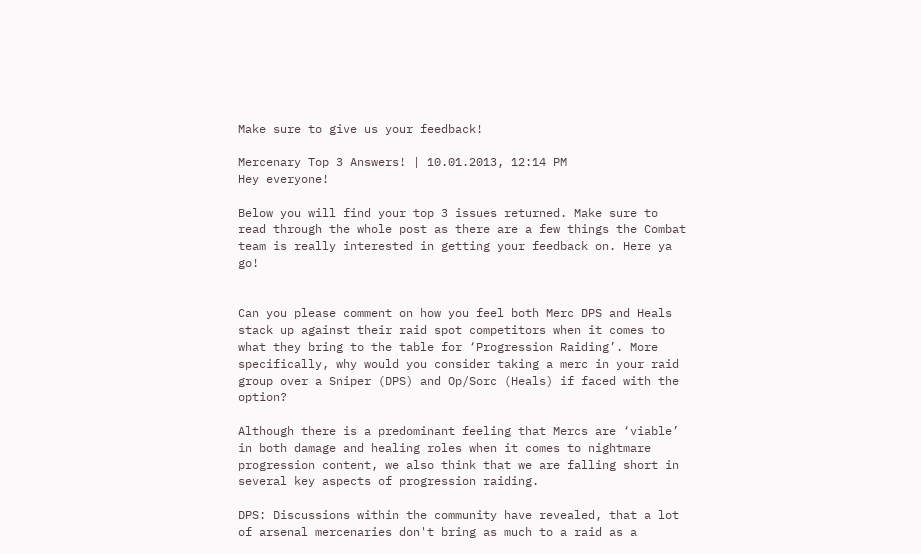Make sure to give us your feedback!

Mercenary Top 3 Answers! | 10.01.2013, 12:14 PM
Hey everyone!

Below you will find your top 3 issues returned. Make sure to read through the whole post as there are a few things the Combat team is really interested in getting your feedback on. Here ya go!


Can you please comment on how you feel both Merc DPS and Heals stack up against their raid spot competitors when it comes to what they bring to the table for ‘Progression Raiding’. More specifically, why would you consider taking a merc in your raid group over a Sniper (DPS) and Op/Sorc (Heals) if faced with the option?

Although there is a predominant feeling that Mercs are ‘viable’ in both damage and healing roles when it comes to nightmare progression content, we also think that we are falling short in several key aspects of progression raiding.

DPS: Discussions within the community have revealed, that a lot of arsenal mercenaries don't bring as much to a raid as a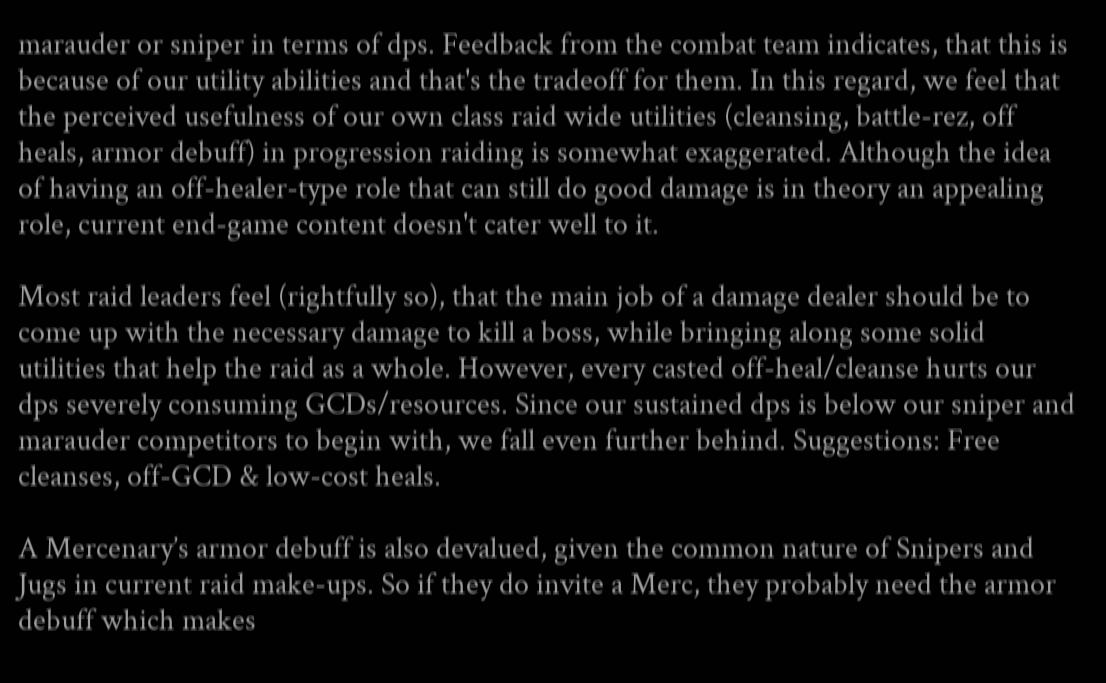marauder or sniper in terms of dps. Feedback from the combat team indicates, that this is because of our utility abilities and that's the tradeoff for them. In this regard, we feel that the perceived usefulness of our own class raid wide utilities (cleansing, battle-rez, off heals, armor debuff) in progression raiding is somewhat exaggerated. Although the idea of having an off-healer-type role that can still do good damage is in theory an appealing role, current end-game content doesn't cater well to it.

Most raid leaders feel (rightfully so), that the main job of a damage dealer should be to come up with the necessary damage to kill a boss, while bringing along some solid utilities that help the raid as a whole. However, every casted off-heal/cleanse hurts our dps severely consuming GCDs/resources. Since our sustained dps is below our sniper and marauder competitors to begin with, we fall even further behind. Suggestions: Free cleanses, off-GCD & low-cost heals.

A Mercenary’s armor debuff is also devalued, given the common nature of Snipers and Jugs in current raid make-ups. So if they do invite a Merc, they probably need the armor debuff which makes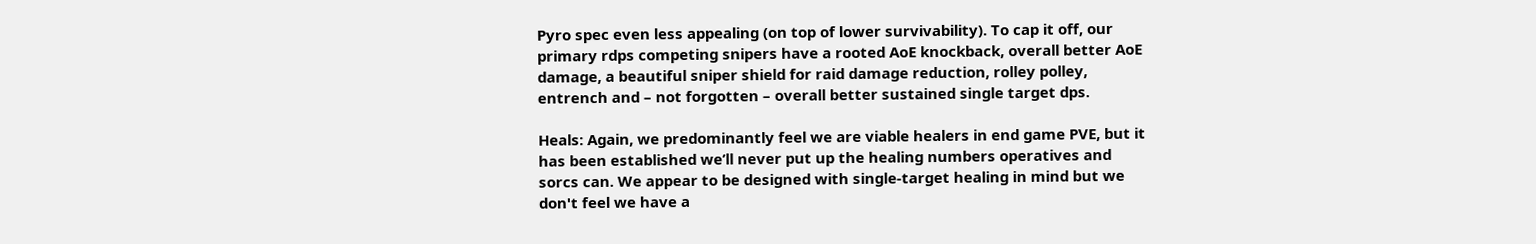Pyro spec even less appealing (on top of lower survivability). To cap it off, our primary rdps competing snipers have a rooted AoE knockback, overall better AoE damage, a beautiful sniper shield for raid damage reduction, rolley polley, entrench and – not forgotten – overall better sustained single target dps.

Heals: Again, we predominantly feel we are viable healers in end game PVE, but it has been established we’ll never put up the healing numbers operatives and sorcs can. We appear to be designed with single-target healing in mind but we don't feel we have a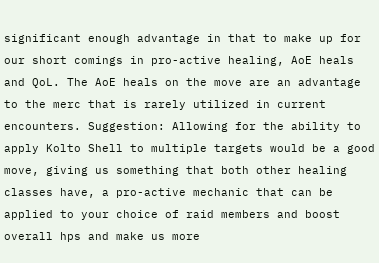significant enough advantage in that to make up for our short comings in pro-active healing, AoE heals and QoL. The AoE heals on the move are an advantage to the merc that is rarely utilized in current encounters. Suggestion: Allowing for the ability to apply Kolto Shell to multiple targets would be a good move, giving us something that both other healing classes have, a pro-active mechanic that can be applied to your choice of raid members and boost overall hps and make us more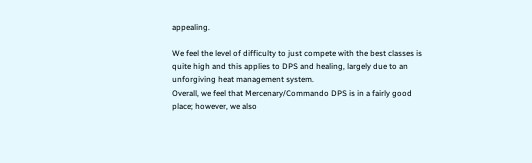appealing.

We feel the level of difficulty to just compete with the best classes is quite high and this applies to DPS and healing, largely due to an unforgiving heat management system.
Overall, we feel that Mercenary/Commando DPS is in a fairly good place; however, we also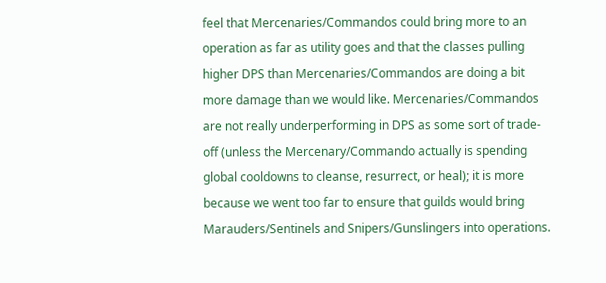feel that Mercenaries/Commandos could bring more to an operation as far as utility goes and that the classes pulling higher DPS than Mercenaries/Commandos are doing a bit more damage than we would like. Mercenaries/Commandos are not really underperforming in DPS as some sort of trade-off (unless the Mercenary/Commando actually is spending global cooldowns to cleanse, resurrect, or heal); it is more because we went too far to ensure that guilds would bring Marauders/Sentinels and Snipers/Gunslingers into operations.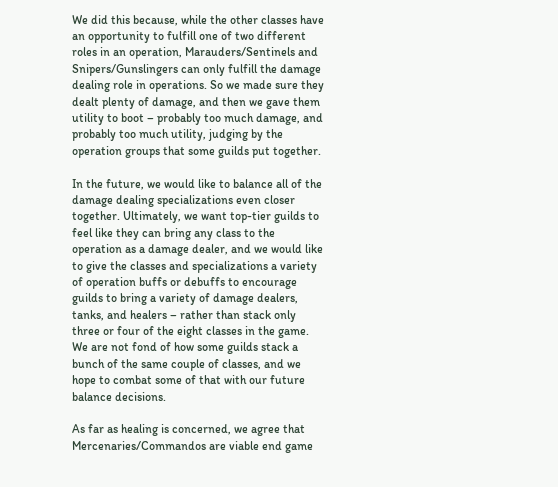We did this because, while the other classes have an opportunity to fulfill one of two different roles in an operation, Marauders/Sentinels and Snipers/Gunslingers can only fulfill the damage dealing role in operations. So we made sure they dealt plenty of damage, and then we gave them utility to boot – probably too much damage, and probably too much utility, judging by the operation groups that some guilds put together.

In the future, we would like to balance all of the damage dealing specializations even closer together. Ultimately, we want top-tier guilds to feel like they can bring any class to the operation as a damage dealer, and we would like to give the classes and specializations a variety of operation buffs or debuffs to encourage guilds to bring a variety of damage dealers, tanks, and healers – rather than stack only three or four of the eight classes in the game. We are not fond of how some guilds stack a bunch of the same couple of classes, and we hope to combat some of that with our future balance decisions.

As far as healing is concerned, we agree that Mercenaries/Commandos are viable end game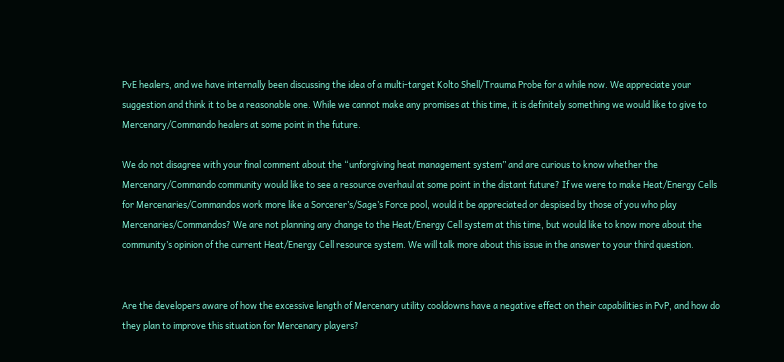PvE healers, and we have internally been discussing the idea of a multi-target Kolto Shell/Trauma Probe for a while now. We appreciate your suggestion and think it to be a reasonable one. While we cannot make any promises at this time, it is definitely something we would like to give to Mercenary/Commando healers at some point in the future.

We do not disagree with your final comment about the “unforgiving heat management system” and are curious to know whether the Mercenary/Commando community would like to see a resource overhaul at some point in the distant future? If we were to make Heat/Energy Cells for Mercenaries/Commandos work more like a Sorcerer’s/Sage’s Force pool, would it be appreciated or despised by those of you who play Mercenaries/Commandos? We are not planning any change to the Heat/Energy Cell system at this time, but would like to know more about the community’s opinion of the current Heat/Energy Cell resource system. We will talk more about this issue in the answer to your third question.


Are the developers aware of how the excessive length of Mercenary utility cooldowns have a negative effect on their capabilities in PvP, and how do they plan to improve this situation for Mercenary players?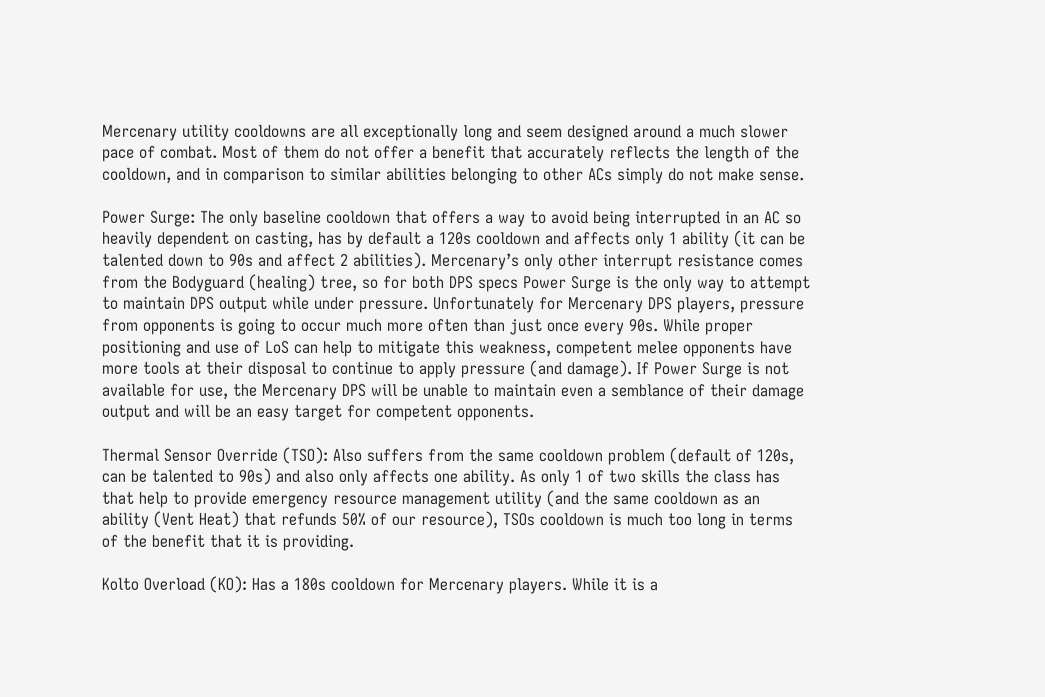Mercenary utility cooldowns are all exceptionally long and seem designed around a much slower pace of combat. Most of them do not offer a benefit that accurately reflects the length of the cooldown, and in comparison to similar abilities belonging to other ACs simply do not make sense.

Power Surge: The only baseline cooldown that offers a way to avoid being interrupted in an AC so heavily dependent on casting, has by default a 120s cooldown and affects only 1 ability (it can be talented down to 90s and affect 2 abilities). Mercenary’s only other interrupt resistance comes from the Bodyguard (healing) tree, so for both DPS specs Power Surge is the only way to attempt to maintain DPS output while under pressure. Unfortunately for Mercenary DPS players, pressure from opponents is going to occur much more often than just once every 90s. While proper positioning and use of LoS can help to mitigate this weakness, competent melee opponents have more tools at their disposal to continue to apply pressure (and damage). If Power Surge is not available for use, the Mercenary DPS will be unable to maintain even a semblance of their damage output and will be an easy target for competent opponents.

Thermal Sensor Override (TSO): Also suffers from the same cooldown problem (default of 120s, can be talented to 90s) and also only affects one ability. As only 1 of two skills the class has that help to provide emergency resource management utility (and the same cooldown as an ability (Vent Heat) that refunds 50% of our resource), TSOs cooldown is much too long in terms of the benefit that it is providing.

Kolto Overload (KO): Has a 180s cooldown for Mercenary players. While it is a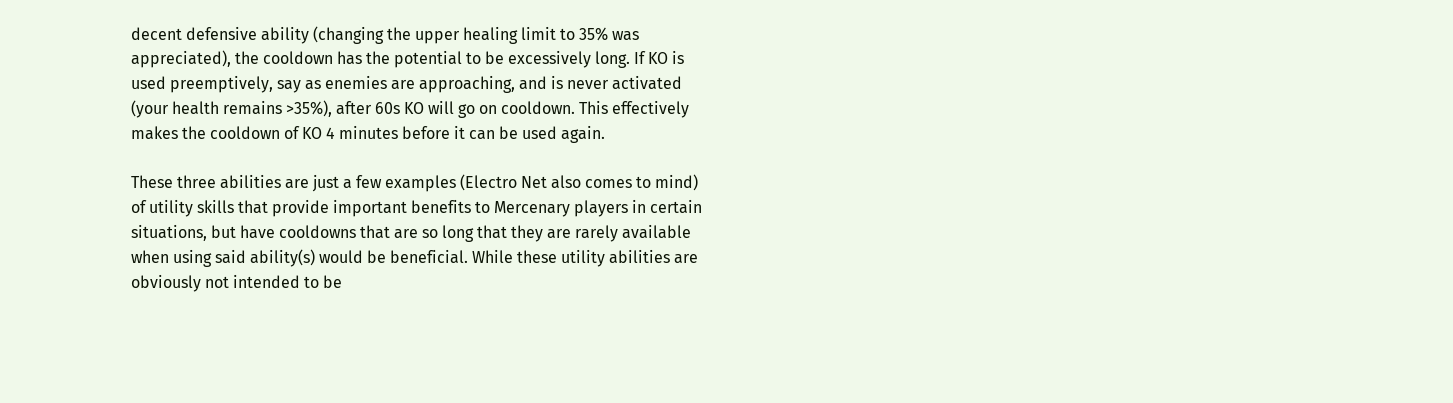decent defensive ability (changing the upper healing limit to 35% was appreciated), the cooldown has the potential to be excessively long. If KO is used preemptively, say as enemies are approaching, and is never activated (your health remains >35%), after 60s KO will go on cooldown. This effectively makes the cooldown of KO 4 minutes before it can be used again.

These three abilities are just a few examples (Electro Net also comes to mind) of utility skills that provide important benefits to Mercenary players in certain situations, but have cooldowns that are so long that they are rarely available when using said ability(s) would be beneficial. While these utility abilities are obviously not intended to be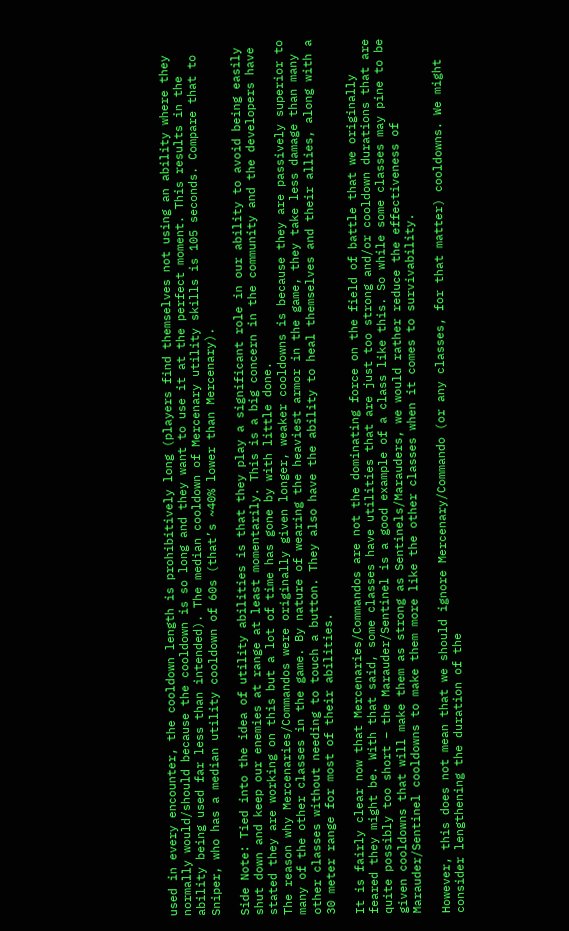used in every encounter, the cooldown length is prohibitively long (players find themselves not using an ability where they normally would/should because the cooldown is so long and they want to use it at the perfect moment. This results in the ability being used far less than intended). The median cooldown of Mercenary utility skills is 105 seconds. Compare that to Sniper, who has a median utility cooldown of 60s (that’s ~40% lower than Mercenary).

Side Note: Tied into the idea of utility abilities is that they play a significant role in our ability to avoid being easily shut down and keep our enemies at range at least momentarily. This is a big concern in the community and the developers have stated they are working on this but a lot of time has gone by with little done.
The reason why Mercenaries/Commandos were originally given longer, weaker cooldowns is because they are passively superior to many of the other classes in the game. By nature of wearing the heaviest armor in the game, they take less damage than many other classes without needing to touch a button. They also have the ability to heal themselves and their allies, along with a 30 meter range for most of their abilities.

It is fairly clear now that Mercenaries/Commandos are not the dominating force on the field of battle that we originally feared they might be. With that said, some classes have utilities that are just too strong and/or cooldown durations that are quite possibly too short – the Marauder/Sentinel is a good example of a class like this. So while some classes may pine to be given cooldowns that will make them as strong as Sentinels/Marauders, we would rather reduce the effectiveness of Marauder/Sentinel cooldowns to make them more like the other classes when it comes to survivability.

However, this does not mean that we should ignore Mercenary/Commando (or any classes, for that matter) cooldowns. We might consider lengthening the duration of the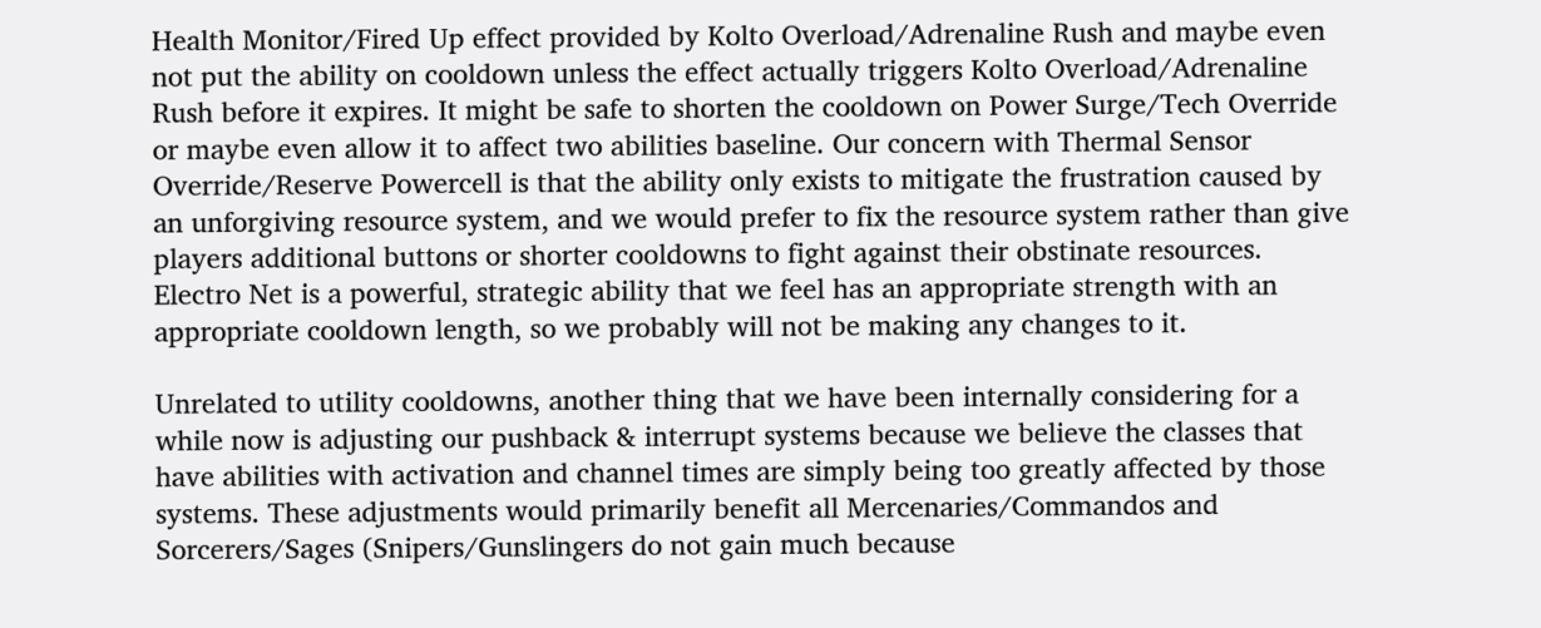Health Monitor/Fired Up effect provided by Kolto Overload/Adrenaline Rush and maybe even not put the ability on cooldown unless the effect actually triggers Kolto Overload/Adrenaline Rush before it expires. It might be safe to shorten the cooldown on Power Surge/Tech Override or maybe even allow it to affect two abilities baseline. Our concern with Thermal Sensor Override/Reserve Powercell is that the ability only exists to mitigate the frustration caused by an unforgiving resource system, and we would prefer to fix the resource system rather than give players additional buttons or shorter cooldowns to fight against their obstinate resources. Electro Net is a powerful, strategic ability that we feel has an appropriate strength with an appropriate cooldown length, so we probably will not be making any changes to it.

Unrelated to utility cooldowns, another thing that we have been internally considering for a while now is adjusting our pushback & interrupt systems because we believe the classes that have abilities with activation and channel times are simply being too greatly affected by those systems. These adjustments would primarily benefit all Mercenaries/Commandos and Sorcerers/Sages (Snipers/Gunslingers do not gain much because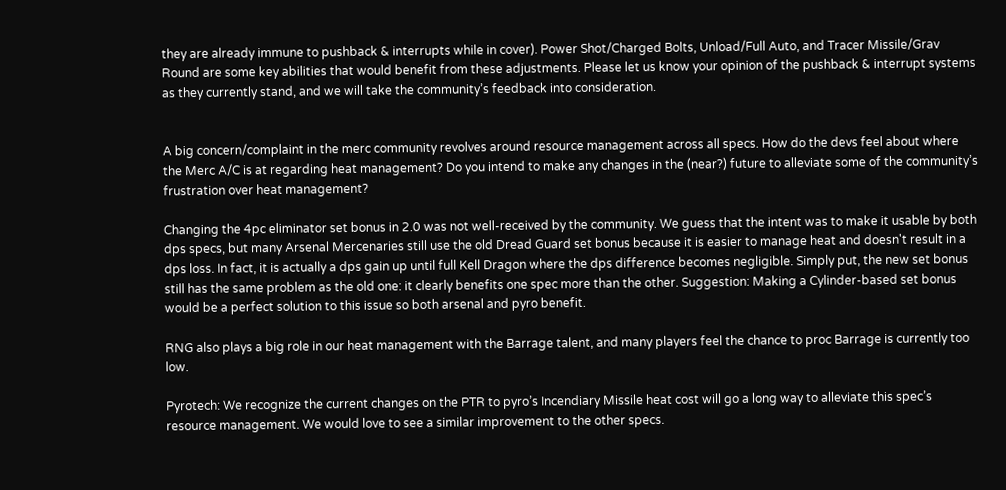they are already immune to pushback & interrupts while in cover). Power Shot/Charged Bolts, Unload/Full Auto, and Tracer Missile/Grav Round are some key abilities that would benefit from these adjustments. Please let us know your opinion of the pushback & interrupt systems as they currently stand, and we will take the community’s feedback into consideration.


A big concern/complaint in the merc community revolves around resource management across all specs. How do the devs feel about where the Merc A/C is at regarding heat management? Do you intend to make any changes in the (near?) future to alleviate some of the community’s frustration over heat management?

Changing the 4pc eliminator set bonus in 2.0 was not well-received by the community. We guess that the intent was to make it usable by both dps specs, but many Arsenal Mercenaries still use the old Dread Guard set bonus because it is easier to manage heat and doesn't result in a dps loss. In fact, it is actually a dps gain up until full Kell Dragon where the dps difference becomes negligible. Simply put, the new set bonus still has the same problem as the old one: it clearly benefits one spec more than the other. Suggestion: Making a Cylinder-based set bonus would be a perfect solution to this issue so both arsenal and pyro benefit.

RNG also plays a big role in our heat management with the Barrage talent, and many players feel the chance to proc Barrage is currently too low.

Pyrotech: We recognize the current changes on the PTR to pyro’s Incendiary Missile heat cost will go a long way to alleviate this spec’s resource management. We would love to see a similar improvement to the other specs.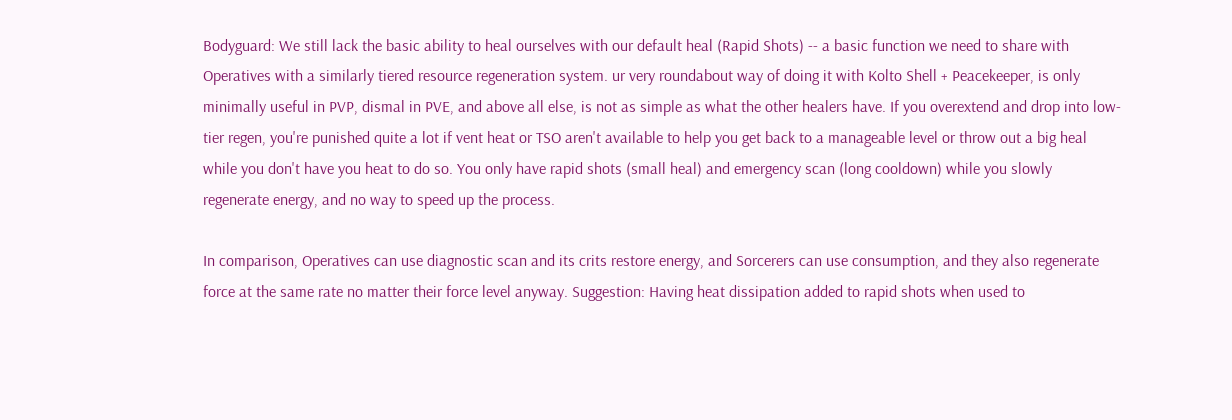Bodyguard: We still lack the basic ability to heal ourselves with our default heal (Rapid Shots) -- a basic function we need to share with Operatives with a similarly tiered resource regeneration system. ur very roundabout way of doing it with Kolto Shell + Peacekeeper, is only minimally useful in PVP, dismal in PVE, and above all else, is not as simple as what the other healers have. If you overextend and drop into low-tier regen, you're punished quite a lot if vent heat or TSO aren't available to help you get back to a manageable level or throw out a big heal while you don't have you heat to do so. You only have rapid shots (small heal) and emergency scan (long cooldown) while you slowly regenerate energy, and no way to speed up the process.

In comparison, Operatives can use diagnostic scan and its crits restore energy, and Sorcerers can use consumption, and they also regenerate force at the same rate no matter their force level anyway. Suggestion: Having heat dissipation added to rapid shots when used to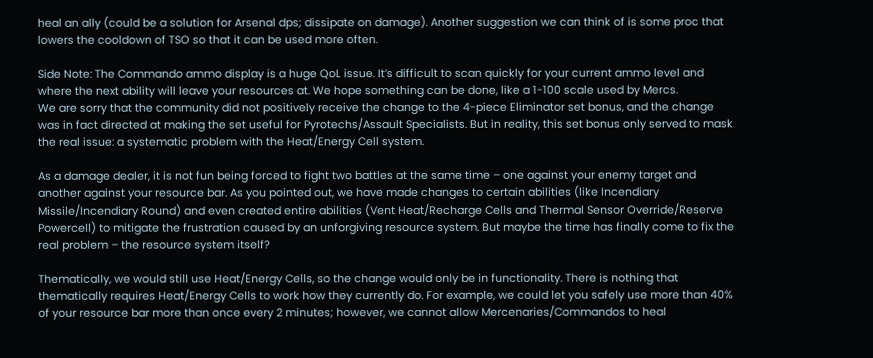heal an ally (could be a solution for Arsenal dps; dissipate on damage). Another suggestion we can think of is some proc that lowers the cooldown of TSO so that it can be used more often.

Side Note: The Commando ammo display is a huge QoL issue. It’s difficult to scan quickly for your current ammo level and where the next ability will leave your resources at. We hope something can be done, like a 1-100 scale used by Mercs.
We are sorry that the community did not positively receive the change to the 4-piece Eliminator set bonus, and the change was in fact directed at making the set useful for Pyrotechs/Assault Specialists. But in reality, this set bonus only served to mask the real issue: a systematic problem with the Heat/Energy Cell system.

As a damage dealer, it is not fun being forced to fight two battles at the same time – one against your enemy target and another against your resource bar. As you pointed out, we have made changes to certain abilities (like Incendiary Missile/Incendiary Round) and even created entire abilities (Vent Heat/Recharge Cells and Thermal Sensor Override/Reserve Powercell) to mitigate the frustration caused by an unforgiving resource system. But maybe the time has finally come to fix the real problem – the resource system itself?

Thematically, we would still use Heat/Energy Cells, so the change would only be in functionality. There is nothing that thematically requires Heat/Energy Cells to work how they currently do. For example, we could let you safely use more than 40% of your resource bar more than once every 2 minutes; however, we cannot allow Mercenaries/Commandos to heal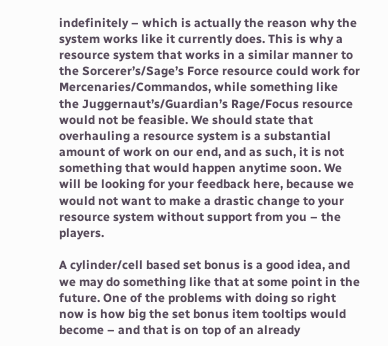indefinitely – which is actually the reason why the system works like it currently does. This is why a resource system that works in a similar manner to the Sorcerer’s/Sage’s Force resource could work for Mercenaries/Commandos, while something like the Juggernaut’s/Guardian’s Rage/Focus resource would not be feasible. We should state that overhauling a resource system is a substantial amount of work on our end, and as such, it is not something that would happen anytime soon. We will be looking for your feedback here, because we would not want to make a drastic change to your resource system without support from you – the players.

A cylinder/cell based set bonus is a good idea, and we may do something like that at some point in the future. One of the problems with doing so right now is how big the set bonus item tooltips would become – and that is on top of an already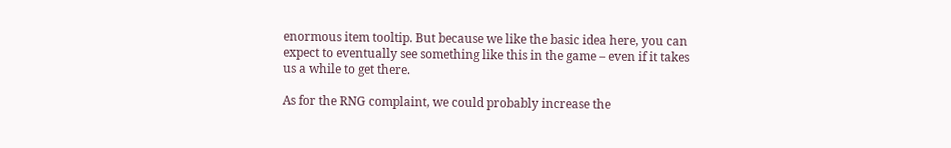enormous item tooltip. But because we like the basic idea here, you can expect to eventually see something like this in the game – even if it takes us a while to get there.

As for the RNG complaint, we could probably increase the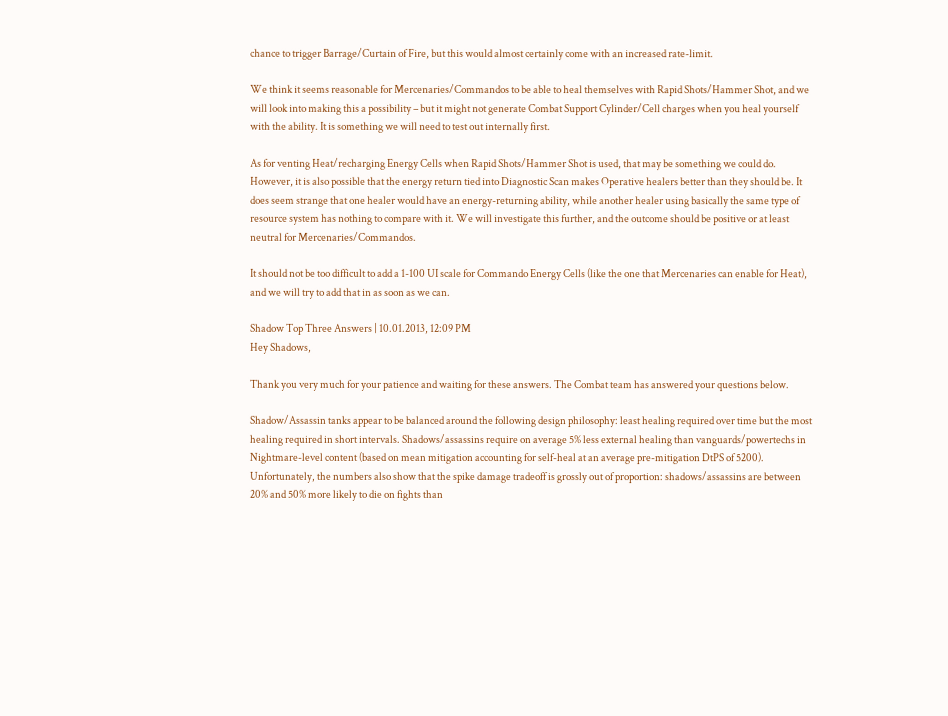chance to trigger Barrage/Curtain of Fire, but this would almost certainly come with an increased rate-limit.

We think it seems reasonable for Mercenaries/Commandos to be able to heal themselves with Rapid Shots/Hammer Shot, and we will look into making this a possibility – but it might not generate Combat Support Cylinder/Cell charges when you heal yourself with the ability. It is something we will need to test out internally first.

As for venting Heat/recharging Energy Cells when Rapid Shots/Hammer Shot is used, that may be something we could do. However, it is also possible that the energy return tied into Diagnostic Scan makes Operative healers better than they should be. It does seem strange that one healer would have an energy-returning ability, while another healer using basically the same type of resource system has nothing to compare with it. We will investigate this further, and the outcome should be positive or at least neutral for Mercenaries/Commandos.

It should not be too difficult to add a 1-100 UI scale for Commando Energy Cells (like the one that Mercenaries can enable for Heat), and we will try to add that in as soon as we can.

Shadow Top Three Answers | 10.01.2013, 12:09 PM
Hey Shadows,

Thank you very much for your patience and waiting for these answers. The Combat team has answered your questions below.

Shadow/Assassin tanks appear to be balanced around the following design philosophy: least healing required over time but the most healing required in short intervals. Shadows/assassins require on average 5% less external healing than vanguards/powertechs in Nightmare-level content (based on mean mitigation accounting for self-heal at an average pre-mitigation DtPS of 5200). Unfortunately, the numbers also show that the spike damage tradeoff is grossly out of proportion: shadows/assassins are between 20% and 50% more likely to die on fights than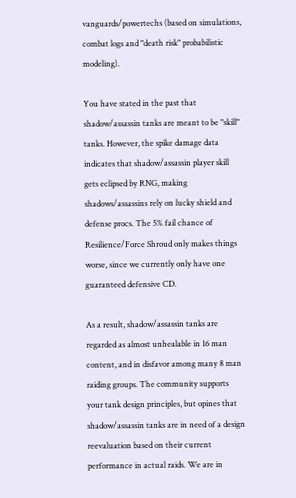vanguards/powertechs (based on simulations, combat logs and "death risk" probabilistic modeling).

You have stated in the past that shadow/assassin tanks are meant to be "skill" tanks. However, the spike damage data indicates that shadow/assassin player skill gets eclipsed by RNG, making shadows/assassins rely on lucky shield and defense procs. The 5% fail chance of Resilience/Force Shroud only makes things worse, since we currently only have one guaranteed defensive CD.

As a result, shadow/assassin tanks are regarded as almost unhealable in 16 man content, and in disfavor among many 8 man raiding groups. The community supports your tank design principles, but opines that shadow/assassin tanks are in need of a design reevaluation based on their current performance in actual raids. We are in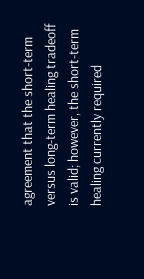agreement that the short-term versus long-term healing tradeoff is valid; however, the short-term healing currently required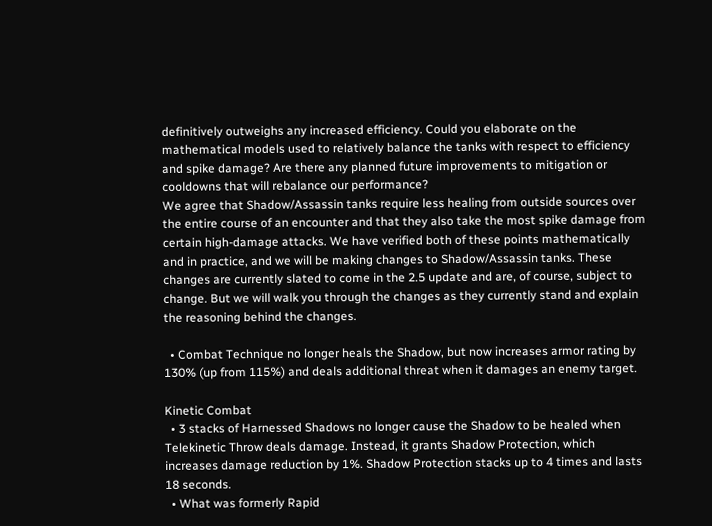definitively outweighs any increased efficiency. Could you elaborate on the mathematical models used to relatively balance the tanks with respect to efficiency and spike damage? Are there any planned future improvements to mitigation or cooldowns that will rebalance our performance?
We agree that Shadow/Assassin tanks require less healing from outside sources over the entire course of an encounter and that they also take the most spike damage from certain high-damage attacks. We have verified both of these points mathematically and in practice, and we will be making changes to Shadow/Assassin tanks. These changes are currently slated to come in the 2.5 update and are, of course, subject to change. But we will walk you through the changes as they currently stand and explain the reasoning behind the changes.

  • Combat Technique no longer heals the Shadow, but now increases armor rating by 130% (up from 115%) and deals additional threat when it damages an enemy target.

Kinetic Combat
  • 3 stacks of Harnessed Shadows no longer cause the Shadow to be healed when Telekinetic Throw deals damage. Instead, it grants Shadow Protection, which increases damage reduction by 1%. Shadow Protection stacks up to 4 times and lasts 18 seconds.
  • What was formerly Rapid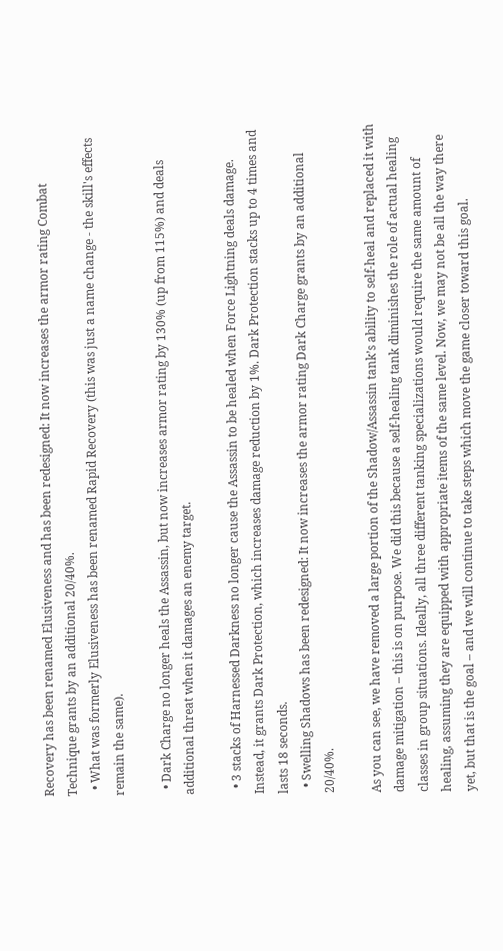Recovery has been renamed Elusiveness and has been redesigned: It now increases the armor rating Combat Technique grants by an additional 20/40%.
  • What was formerly Elusiveness has been renamed Rapid Recovery (this was just a name change - the skill's effects remain the same).

  • Dark Charge no longer heals the Assassin, but now increases armor rating by 130% (up from 115%) and deals additional threat when it damages an enemy target.

  • 3 stacks of Harnessed Darkness no longer cause the Assassin to be healed when Force Lightning deals damage. Instead, it grants Dark Protection, which increases damage reduction by 1%. Dark Protection stacks up to 4 times and lasts 18 seconds.
  • Swelling Shadows has been redesigned: It now increases the armor rating Dark Charge grants by an additional 20/40%.

As you can see, we have removed a large portion of the Shadow/Assassin tank’s ability to self-heal and replaced it with damage mitigation – this is on purpose. We did this because a self-healing tank diminishes the role of actual healing classes in group situations. Ideally, all three different tanking specializations would require the same amount of healing, assuming they are equipped with appropriate items of the same level. Now, we may not be all the way there yet, but that is the goal – and we will continue to take steps which move the game closer toward this goal.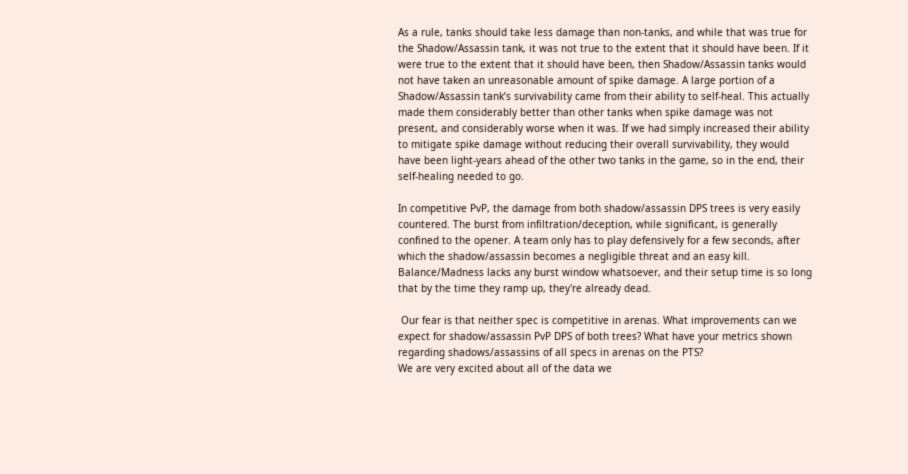As a rule, tanks should take less damage than non-tanks, and while that was true for the Shadow/Assassin tank, it was not true to the extent that it should have been. If it were true to the extent that it should have been, then Shadow/Assassin tanks would not have taken an unreasonable amount of spike damage. A large portion of a Shadow/Assassin tank’s survivability came from their ability to self-heal. This actually made them considerably better than other tanks when spike damage was not present, and considerably worse when it was. If we had simply increased their ability to mitigate spike damage without reducing their overall survivability, they would have been light-years ahead of the other two tanks in the game, so in the end, their self-healing needed to go.

In competitive PvP, the damage from both shadow/assassin DPS trees is very easily countered. The burst from infiltration/deception, while significant, is generally confined to the opener. A team only has to play defensively for a few seconds, after which the shadow/assassin becomes a negligible threat and an easy kill. Balance/Madness lacks any burst window whatsoever, and their setup time is so long that by the time they ramp up, they're already dead.

 Our fear is that neither spec is competitive in arenas. What improvements can we expect for shadow/assassin PvP DPS of both trees? What have your metrics shown regarding shadows/assassins of all specs in arenas on the PTS?
We are very excited about all of the data we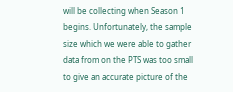will be collecting when Season 1 begins. Unfortunately, the sample size which we were able to gather data from on the PTS was too small to give an accurate picture of the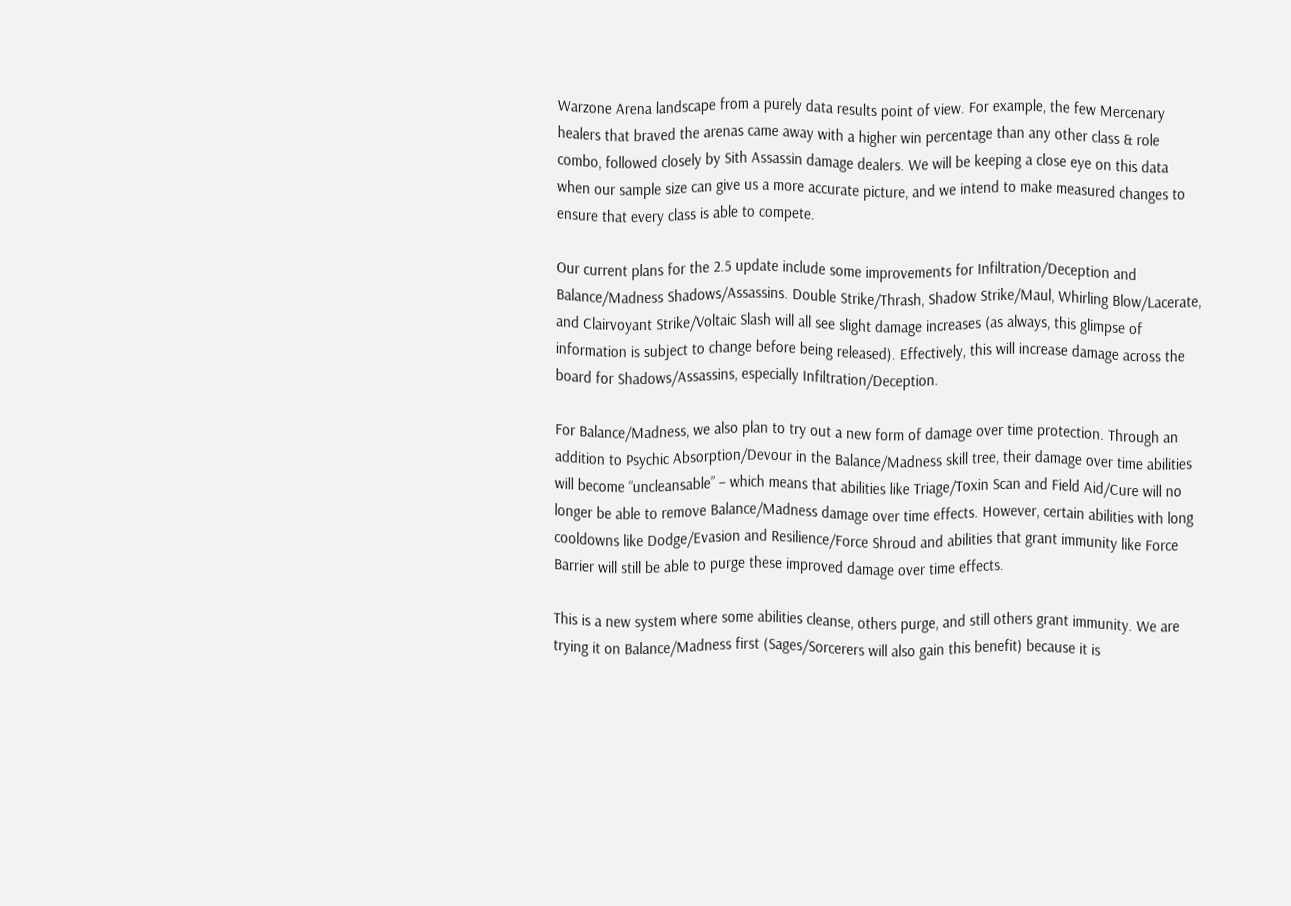Warzone Arena landscape from a purely data results point of view. For example, the few Mercenary healers that braved the arenas came away with a higher win percentage than any other class & role combo, followed closely by Sith Assassin damage dealers. We will be keeping a close eye on this data when our sample size can give us a more accurate picture, and we intend to make measured changes to ensure that every class is able to compete.

Our current plans for the 2.5 update include some improvements for Infiltration/Deception and Balance/Madness Shadows/Assassins. Double Strike/Thrash, Shadow Strike/Maul, Whirling Blow/Lacerate, and Clairvoyant Strike/Voltaic Slash will all see slight damage increases (as always, this glimpse of information is subject to change before being released). Effectively, this will increase damage across the board for Shadows/Assassins, especially Infiltration/Deception.

For Balance/Madness, we also plan to try out a new form of damage over time protection. Through an addition to Psychic Absorption/Devour in the Balance/Madness skill tree, their damage over time abilities will become “uncleansable” – which means that abilities like Triage/Toxin Scan and Field Aid/Cure will no longer be able to remove Balance/Madness damage over time effects. However, certain abilities with long cooldowns like Dodge/Evasion and Resilience/Force Shroud and abilities that grant immunity like Force Barrier will still be able to purge these improved damage over time effects.

This is a new system where some abilities cleanse, others purge, and still others grant immunity. We are trying it on Balance/Madness first (Sages/Sorcerers will also gain this benefit) because it is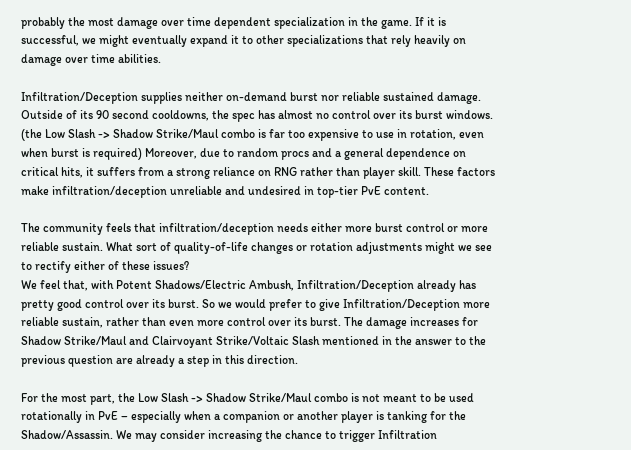probably the most damage over time dependent specialization in the game. If it is successful, we might eventually expand it to other specializations that rely heavily on damage over time abilities.

Infiltration/Deception supplies neither on-demand burst nor reliable sustained damage. Outside of its 90 second cooldowns, the spec has almost no control over its burst windows. (the Low Slash -> Shadow Strike/Maul combo is far too expensive to use in rotation, even when burst is required) Moreover, due to random procs and a general dependence on critical hits, it suffers from a strong reliance on RNG rather than player skill. These factors make infiltration/deception unreliable and undesired in top-tier PvE content.

The community feels that infiltration/deception needs either more burst control or more reliable sustain. What sort of quality-of-life changes or rotation adjustments might we see to rectify either of these issues?
We feel that, with Potent Shadows/Electric Ambush, Infiltration/Deception already has pretty good control over its burst. So we would prefer to give Infiltration/Deception more reliable sustain, rather than even more control over its burst. The damage increases for Shadow Strike/Maul and Clairvoyant Strike/Voltaic Slash mentioned in the answer to the previous question are already a step in this direction.

For the most part, the Low Slash -> Shadow Strike/Maul combo is not meant to be used rotationally in PvE – especially when a companion or another player is tanking for the Shadow/Assassin. We may consider increasing the chance to trigger Infiltration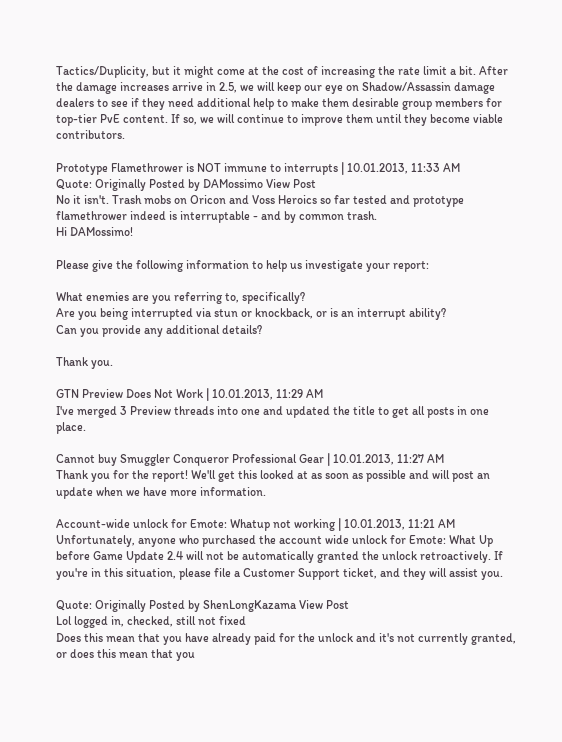Tactics/Duplicity, but it might come at the cost of increasing the rate limit a bit. After the damage increases arrive in 2.5, we will keep our eye on Shadow/Assassin damage dealers to see if they need additional help to make them desirable group members for top-tier PvE content. If so, we will continue to improve them until they become viable contributors.

Prototype Flamethrower is NOT immune to interrupts | 10.01.2013, 11:33 AM
Quote: Originally Posted by DAMossimo View Post
No it isn't. Trash mobs on Oricon and Voss Heroics so far tested and prototype flamethrower indeed is interruptable - and by common trash.
Hi DAMossimo!

Please give the following information to help us investigate your report:

What enemies are you referring to, specifically?
Are you being interrupted via stun or knockback, or is an interrupt ability?
Can you provide any additional details?

Thank you.

GTN Preview Does Not Work | 10.01.2013, 11:29 AM
I've merged 3 Preview threads into one and updated the title to get all posts in one place.

Cannot buy Smuggler Conqueror Professional Gear | 10.01.2013, 11:27 AM
Thank you for the report! We'll get this looked at as soon as possible and will post an update when we have more information.

Account-wide unlock for Emote: Whatup not working | 10.01.2013, 11:21 AM
Unfortunately, anyone who purchased the account wide unlock for Emote: What Up before Game Update 2.4 will not be automatically granted the unlock retroactively. If you're in this situation, please file a Customer Support ticket, and they will assist you.

Quote: Originally Posted by ShenLongKazama View Post
Lol logged in, checked, still not fixed
Does this mean that you have already paid for the unlock and it's not currently granted, or does this mean that you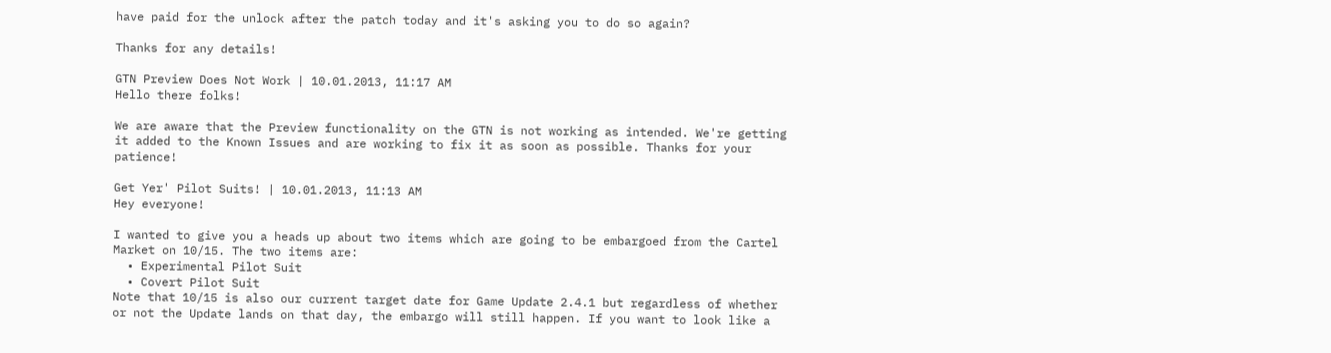have paid for the unlock after the patch today and it's asking you to do so again?

Thanks for any details!

GTN Preview Does Not Work | 10.01.2013, 11:17 AM
Hello there folks!

We are aware that the Preview functionality on the GTN is not working as intended. We're getting it added to the Known Issues and are working to fix it as soon as possible. Thanks for your patience!

Get Yer' Pilot Suits! | 10.01.2013, 11:13 AM
Hey everyone!

I wanted to give you a heads up about two items which are going to be embargoed from the Cartel Market on 10/15. The two items are:
  • Experimental Pilot Suit
  • Covert Pilot Suit
Note that 10/15 is also our current target date for Game Update 2.4.1 but regardless of whether or not the Update lands on that day, the embargo will still happen. If you want to look like a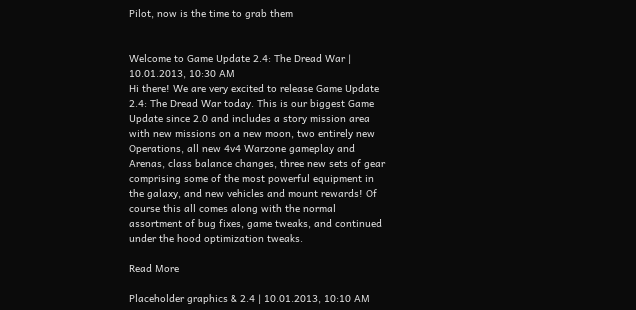Pilot, now is the time to grab them


Welcome to Game Update 2.4: The Dread War | 10.01.2013, 10:30 AM
Hi there! We are very excited to release Game Update 2.4: The Dread War today. This is our biggest Game Update since 2.0 and includes a story mission area with new missions on a new moon, two entirely new Operations, all new 4v4 Warzone gameplay and Arenas, class balance changes, three new sets of gear comprising some of the most powerful equipment in the galaxy, and new vehicles and mount rewards! Of course this all comes along with the normal assortment of bug fixes, game tweaks, and continued under the hood optimization tweaks.

Read More

Placeholder graphics & 2.4 | 10.01.2013, 10:10 AM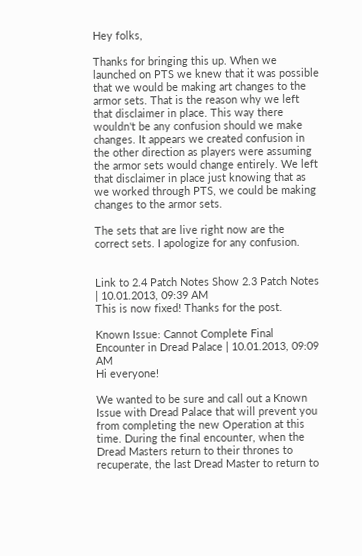Hey folks,

Thanks for bringing this up. When we launched on PTS we knew that it was possible that we would be making art changes to the armor sets. That is the reason why we left that disclaimer in place. This way there wouldn't be any confusion should we make changes. It appears we created confusion in the other direction as players were assuming the armor sets would change entirely. We left that disclaimer in place just knowing that as we worked through PTS, we could be making changes to the armor sets.

The sets that are live right now are the correct sets. I apologize for any confusion.


Link to 2.4 Patch Notes Show 2.3 Patch Notes | 10.01.2013, 09:39 AM
This is now fixed! Thanks for the post.

Known Issue: Cannot Complete Final Encounter in Dread Palace | 10.01.2013, 09:09 AM
Hi everyone!

We wanted to be sure and call out a Known Issue with Dread Palace that will prevent you from completing the new Operation at this time. During the final encounter, when the Dread Masters return to their thrones to recuperate, the last Dread Master to return to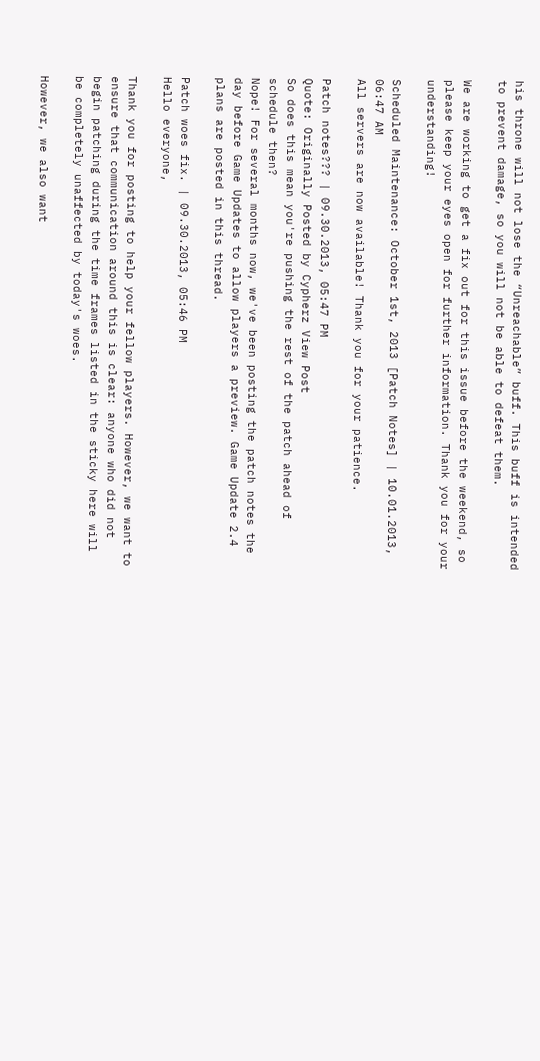his throne will not lose the “Unreachable” buff. This buff is intended to prevent damage, so you will not be able to defeat them.

We are working to get a fix out for this issue before the weekend, so please keep your eyes open for further information. Thank you for your understanding!

Scheduled Maintenance: October 1st, 2013 [Patch Notes] | 10.01.2013, 06:47 AM
All servers are now available! Thank you for your patience.

Patch notes??? | 09.30.2013, 05:47 PM
Quote: Originally Posted by Cypherz View Post
So does this mean you're pushing the rest of the patch ahead of schedule then?
Nope! For several months now, we've been posting the patch notes the day before Game Updates to allow players a preview. Game Update 2.4 plans are posted in this thread.

Patch woes fix. | 09.30.2013, 05:46 PM
Hello everyone,

Thank you for posting to help your fellow players. However, we want to ensure that communication around this is clear: anyone who did not begin patching during the time frames listed in the sticky here will be completely unaffected by today's woes.

However, we also want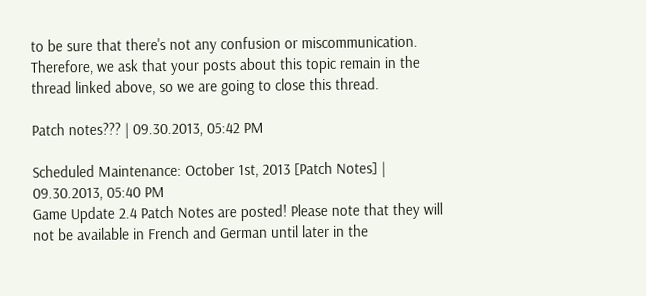to be sure that there's not any confusion or miscommunication. Therefore, we ask that your posts about this topic remain in the thread linked above, so we are going to close this thread.

Patch notes??? | 09.30.2013, 05:42 PM

Scheduled Maintenance: October 1st, 2013 [Patch Notes] | 09.30.2013, 05:40 PM
Game Update 2.4 Patch Notes are posted! Please note that they will not be available in French and German until later in the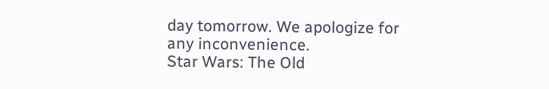day tomorrow. We apologize for any inconvenience.
Star Wars: The Old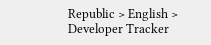Republic > English > Developer Tracker